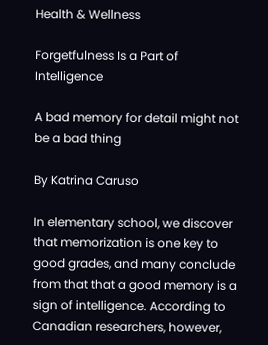Health & Wellness

Forgetfulness Is a Part of Intelligence

A bad memory for detail might not be a bad thing

By Katrina Caruso

In elementary school, we discover that memorization is one key to good grades, and many conclude from that that a good memory is a sign of intelligence. According to Canadian researchers, however,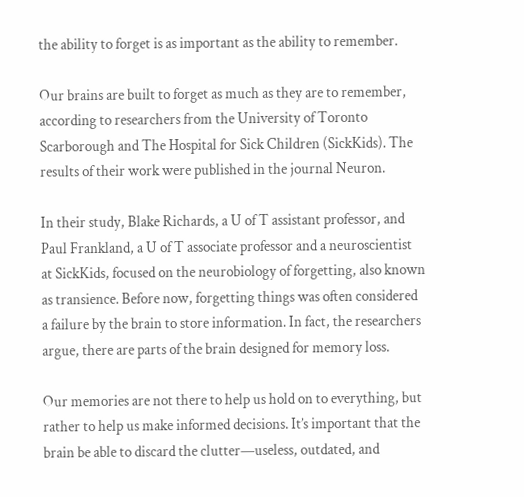the ability to forget is as important as the ability to remember.

Our brains are built to forget as much as they are to remember, according to researchers from the University of Toronto Scarborough and The Hospital for Sick Children (SickKids). The results of their work were published in the journal Neuron.

In their study, Blake Richards, a U of T assistant professor, and Paul Frankland, a U of T associate professor and a neuroscientist at SickKids, focused on the neurobiology of forgetting, also known as transience. Before now, forgetting things was often considered a failure by the brain to store information. In fact, the researchers argue, there are parts of the brain designed for memory loss.

Our memories are not there to help us hold on to everything, but rather to help us make informed decisions. It’s important that the brain be able to discard the clutter—useless, outdated, and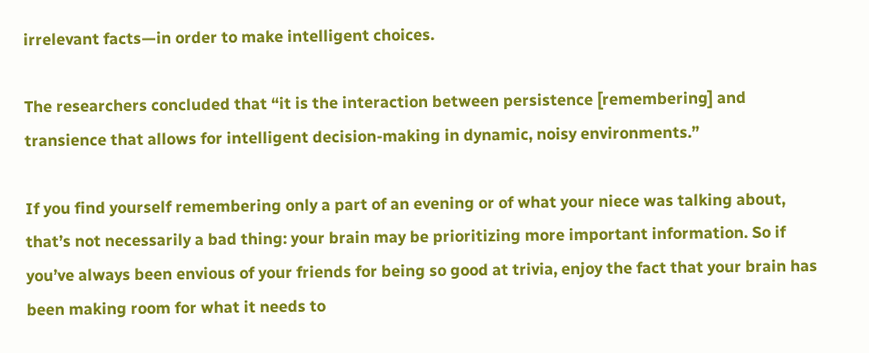irrelevant facts—in order to make intelligent choices.

The researchers concluded that “it is the interaction between persistence [remembering] and transience that allows for intelligent decision-making in dynamic, noisy environments.”

If you find yourself remembering only a part of an evening or of what your niece was talking about, that’s not necessarily a bad thing: your brain may be prioritizing more important information. So if you’ve always been envious of your friends for being so good at trivia, enjoy the fact that your brain has been making room for what it needs to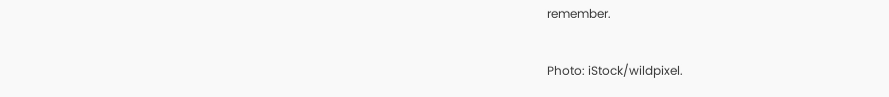remember.

Photo: iStock/wildpixel.